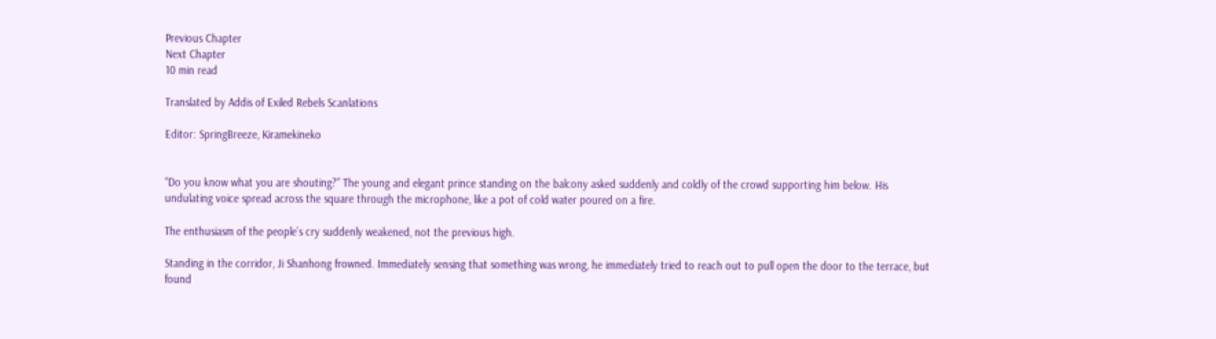Previous Chapter
Next Chapter
10 min read

Translated by Addis of Exiled Rebels Scanlations

Editor: SpringBreeze, Kiramekineko


“Do you know what you are shouting?” The young and elegant prince standing on the balcony asked suddenly and coldly of the crowd supporting him below. His undulating voice spread across the square through the microphone, like a pot of cold water poured on a fire.

The enthusiasm of the people’s cry suddenly weakened, not the previous high.

Standing in the corridor, Ji Shanhong frowned. Immediately sensing that something was wrong, he immediately tried to reach out to pull open the door to the terrace, but found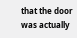that the door was actually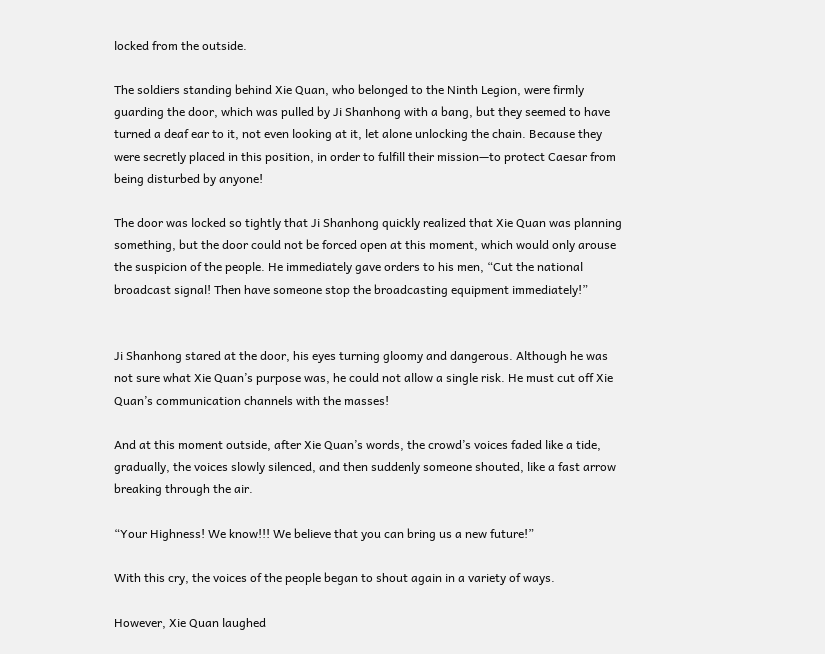locked from the outside.

The soldiers standing behind Xie Quan, who belonged to the Ninth Legion, were firmly guarding the door, which was pulled by Ji Shanhong with a bang, but they seemed to have turned a deaf ear to it, not even looking at it, let alone unlocking the chain. Because they were secretly placed in this position, in order to fulfill their mission—to protect Caesar from being disturbed by anyone!

The door was locked so tightly that Ji Shanhong quickly realized that Xie Quan was planning something, but the door could not be forced open at this moment, which would only arouse the suspicion of the people. He immediately gave orders to his men, “Cut the national broadcast signal! Then have someone stop the broadcasting equipment immediately!”


Ji Shanhong stared at the door, his eyes turning gloomy and dangerous. Although he was not sure what Xie Quan’s purpose was, he could not allow a single risk. He must cut off Xie Quan’s communication channels with the masses!

And at this moment outside, after Xie Quan’s words, the crowd’s voices faded like a tide, gradually, the voices slowly silenced, and then suddenly someone shouted, like a fast arrow breaking through the air.

“Your Highness! We know!!! We believe that you can bring us a new future!”

With this cry, the voices of the people began to shout again in a variety of ways.

However, Xie Quan laughed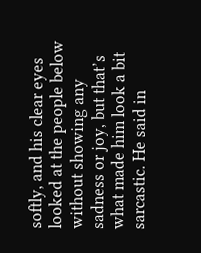softly, and his clear eyes looked at the people below without showing any sadness or joy, but that’s what made him look a bit sarcastic. He said in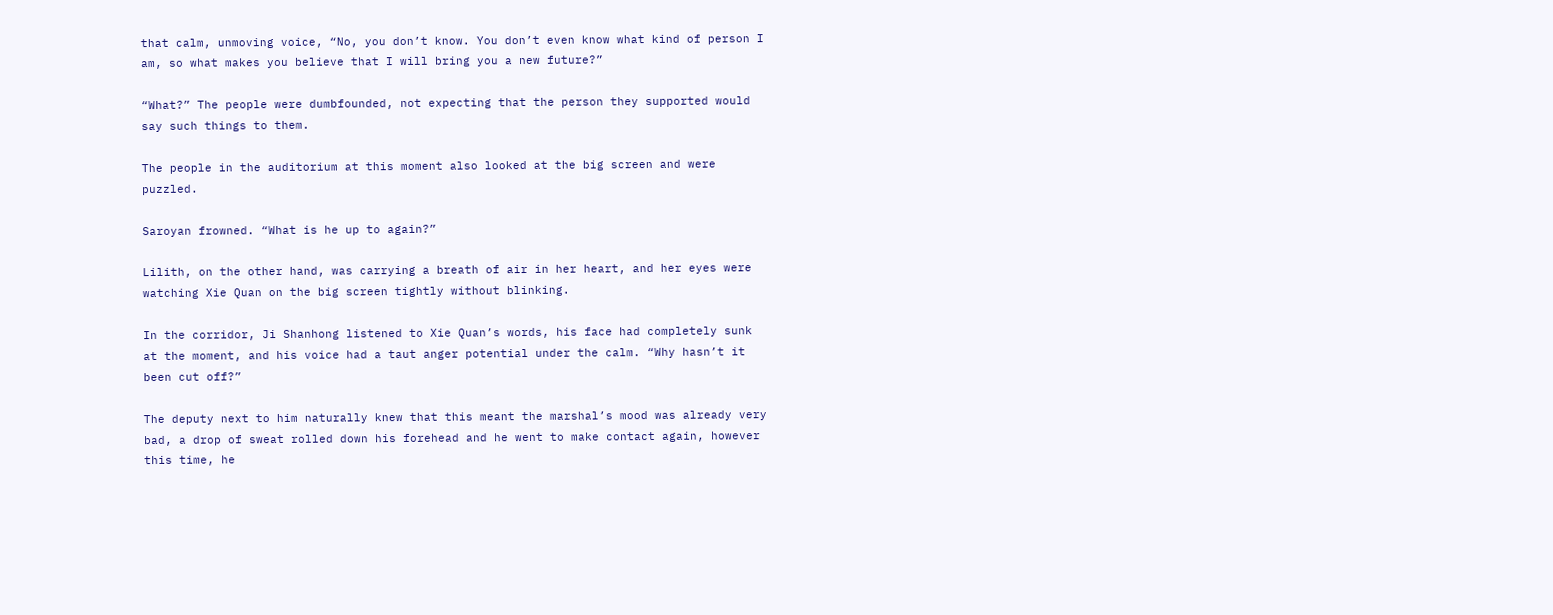that calm, unmoving voice, “No, you don’t know. You don’t even know what kind of person I am, so what makes you believe that I will bring you a new future?”

“What?” The people were dumbfounded, not expecting that the person they supported would say such things to them.

The people in the auditorium at this moment also looked at the big screen and were puzzled.

Saroyan frowned. “What is he up to again?”

Lilith, on the other hand, was carrying a breath of air in her heart, and her eyes were watching Xie Quan on the big screen tightly without blinking.

In the corridor, Ji Shanhong listened to Xie Quan’s words, his face had completely sunk at the moment, and his voice had a taut anger potential under the calm. “Why hasn’t it been cut off?”

The deputy next to him naturally knew that this meant the marshal’s mood was already very bad, a drop of sweat rolled down his forehead and he went to make contact again, however this time, he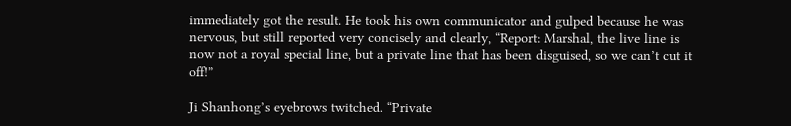immediately got the result. He took his own communicator and gulped because he was nervous, but still reported very concisely and clearly, “Report: Marshal, the live line is now not a royal special line, but a private line that has been disguised, so we can’t cut it off!”

Ji Shanhong’s eyebrows twitched. “Private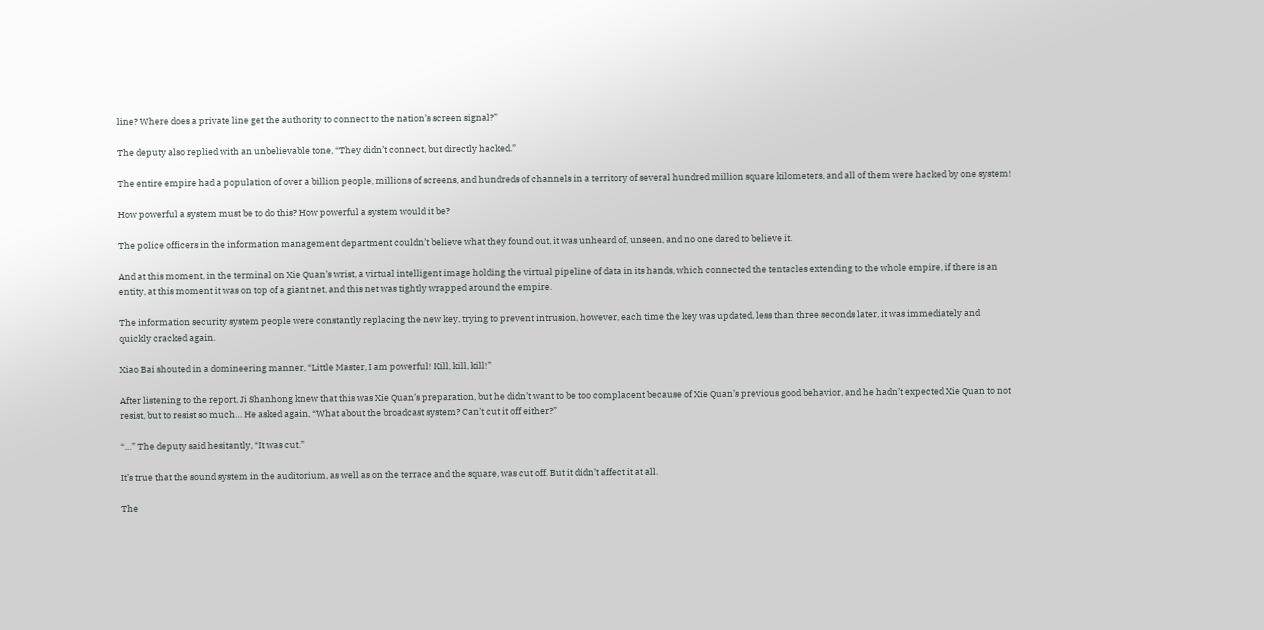line? Where does a private line get the authority to connect to the nation’s screen signal?”

The deputy also replied with an unbelievable tone, “They didn’t connect, but directly hacked.”

The entire empire had a population of over a billion people, millions of screens, and hundreds of channels in a territory of several hundred million square kilometers, and all of them were hacked by one system!

How powerful a system must be to do this? How powerful a system would it be?

The police officers in the information management department couldn’t believe what they found out, it was unheard of, unseen, and no one dared to believe it.

And at this moment, in the terminal on Xie Quan’s wrist, a virtual intelligent image holding the virtual pipeline of data in its hands, which connected the tentacles extending to the whole empire, if there is an entity, at this moment it was on top of a giant net, and this net was tightly wrapped around the empire.

The information security system people were constantly replacing the new key, trying to prevent intrusion, however, each time the key was updated, less than three seconds later, it was immediately and quickly cracked again.

Xiao Bai shouted in a domineering manner, “Little Master, I am powerful! Kill, kill, kill!”

After listening to the report, Ji Shanhong knew that this was Xie Quan’s preparation, but he didn’t want to be too complacent because of Xie Quan’s previous good behavior, and he hadn’t expected Xie Quan to not resist, but to resist so much… He asked again, “What about the broadcast system? Can’t cut it off either?”

“…” The deputy said hesitantly, “It was cut.”

It’s true that the sound system in the auditorium, as well as on the terrace and the square, was cut off. But it didn’t affect it at all.

The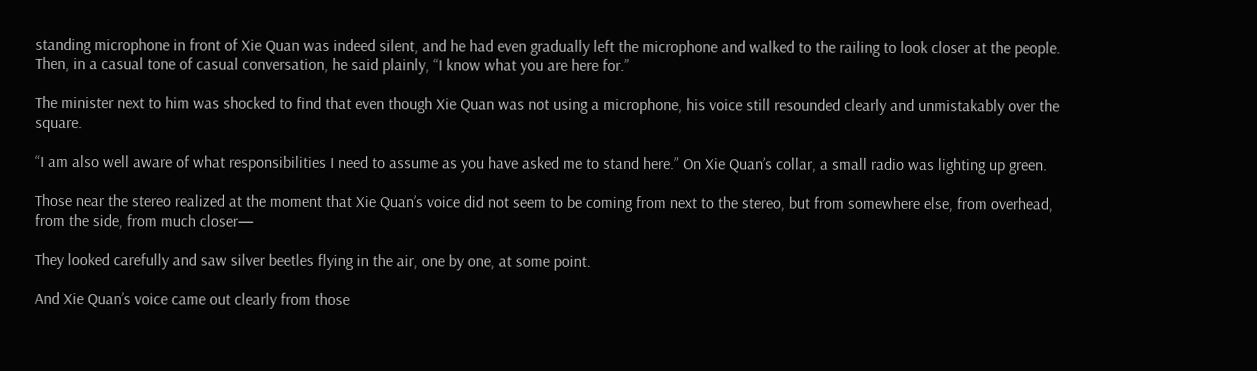standing microphone in front of Xie Quan was indeed silent, and he had even gradually left the microphone and walked to the railing to look closer at the people. Then, in a casual tone of casual conversation, he said plainly, “I know what you are here for.”

The minister next to him was shocked to find that even though Xie Quan was not using a microphone, his voice still resounded clearly and unmistakably over the square.

“I am also well aware of what responsibilities I need to assume as you have asked me to stand here.” On Xie Quan’s collar, a small radio was lighting up green.

Those near the stereo realized at the moment that Xie Quan’s voice did not seem to be coming from next to the stereo, but from somewhere else, from overhead, from the side, from much closer—

They looked carefully and saw silver beetles flying in the air, one by one, at some point.

And Xie Quan’s voice came out clearly from those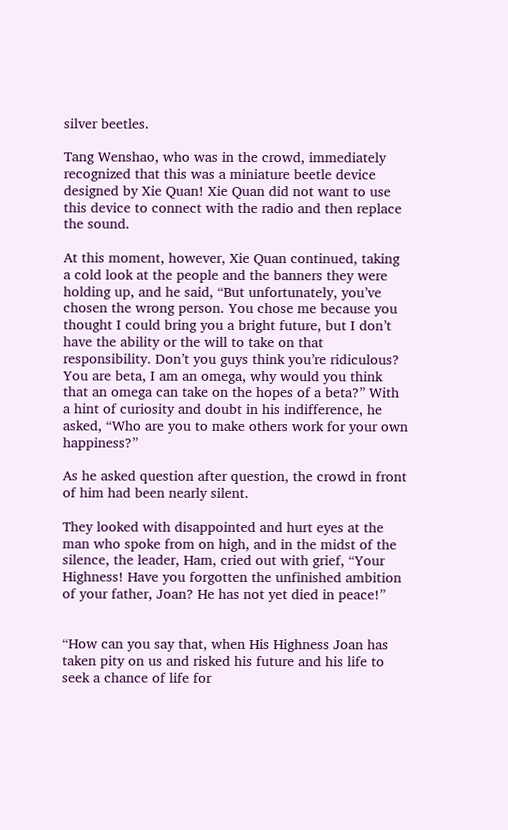silver beetles.

Tang Wenshao, who was in the crowd, immediately recognized that this was a miniature beetle device designed by Xie Quan! Xie Quan did not want to use this device to connect with the radio and then replace the sound.

At this moment, however, Xie Quan continued, taking a cold look at the people and the banners they were holding up, and he said, “But unfortunately, you’ve chosen the wrong person. You chose me because you thought I could bring you a bright future, but I don’t have the ability or the will to take on that responsibility. Don’t you guys think you’re ridiculous? You are beta, I am an omega, why would you think that an omega can take on the hopes of a beta?” With a hint of curiosity and doubt in his indifference, he asked, “Who are you to make others work for your own happiness?”

As he asked question after question, the crowd in front of him had been nearly silent.

They looked with disappointed and hurt eyes at the man who spoke from on high, and in the midst of the silence, the leader, Ham, cried out with grief, “Your Highness! Have you forgotten the unfinished ambition of your father, Joan? He has not yet died in peace!”


“How can you say that, when His Highness Joan has taken pity on us and risked his future and his life to seek a chance of life for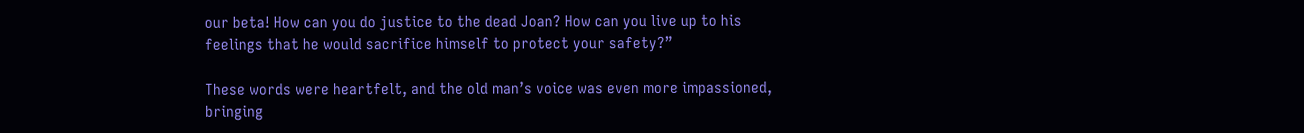our beta! How can you do justice to the dead Joan? How can you live up to his feelings that he would sacrifice himself to protect your safety?”

These words were heartfelt, and the old man’s voice was even more impassioned, bringing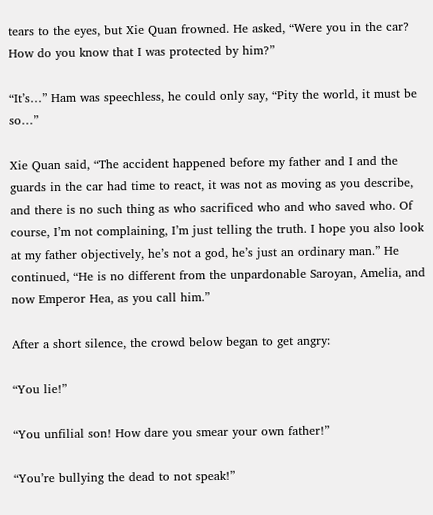tears to the eyes, but Xie Quan frowned. He asked, “Were you in the car? How do you know that I was protected by him?”

“It’s…” Ham was speechless, he could only say, “Pity the world, it must be so…”

Xie Quan said, “The accident happened before my father and I and the guards in the car had time to react, it was not as moving as you describe, and there is no such thing as who sacrificed who and who saved who. Of course, I’m not complaining, I’m just telling the truth. I hope you also look at my father objectively, he’s not a god, he’s just an ordinary man.” He continued, “He is no different from the unpardonable Saroyan, Amelia, and now Emperor Hea, as you call him.”

After a short silence, the crowd below began to get angry:

“You lie!”

“You unfilial son! How dare you smear your own father!”

“You’re bullying the dead to not speak!”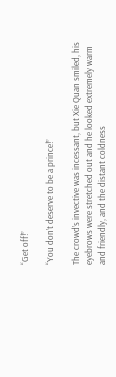“Get off!”

“You don’t deserve to be a prince!”

The crowd’s invective was incessant, but Xie Quan smiled, his eyebrows were stretched out and he looked extremely warm and friendly, and the distant coldness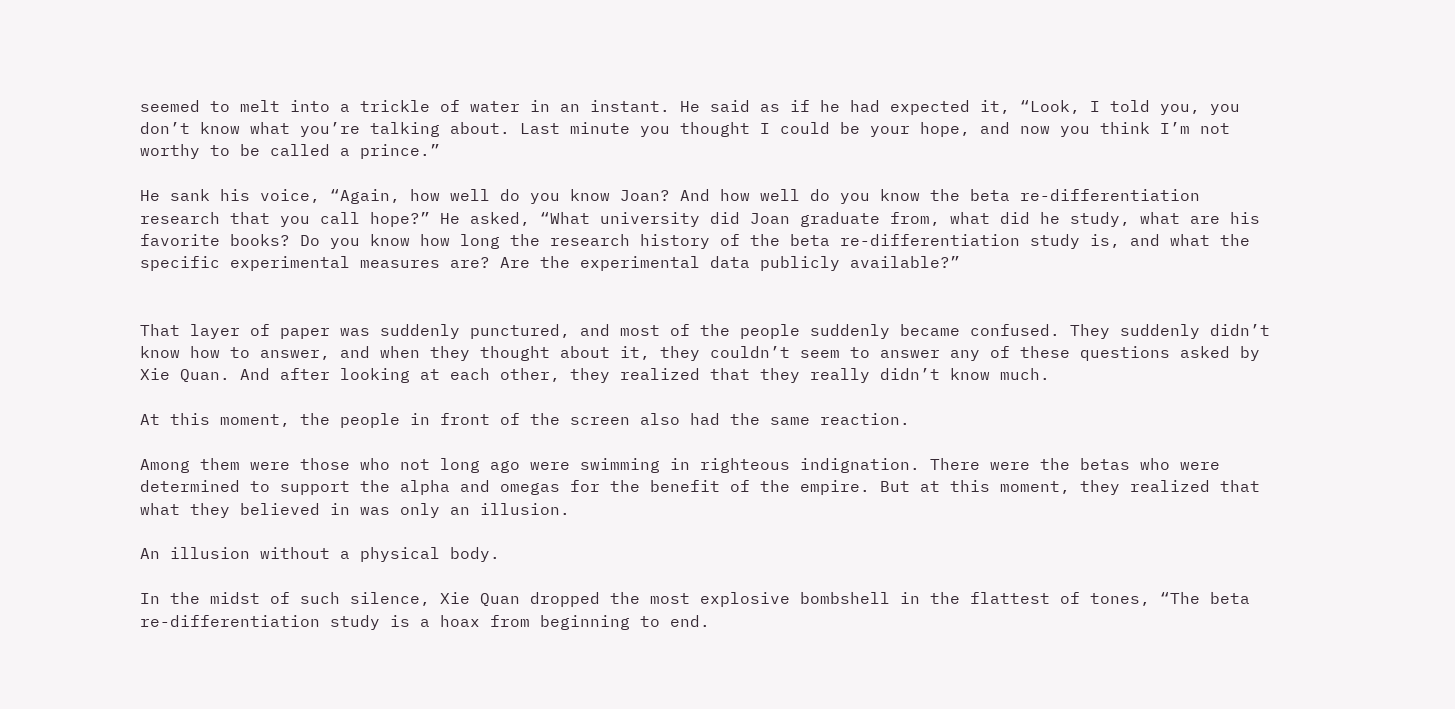seemed to melt into a trickle of water in an instant. He said as if he had expected it, “Look, I told you, you don’t know what you’re talking about. Last minute you thought I could be your hope, and now you think I’m not worthy to be called a prince.”

He sank his voice, “Again, how well do you know Joan? And how well do you know the beta re-differentiation research that you call hope?” He asked, “What university did Joan graduate from, what did he study, what are his favorite books? Do you know how long the research history of the beta re-differentiation study is, and what the specific experimental measures are? Are the experimental data publicly available?”


That layer of paper was suddenly punctured, and most of the people suddenly became confused. They suddenly didn’t know how to answer, and when they thought about it, they couldn’t seem to answer any of these questions asked by Xie Quan. And after looking at each other, they realized that they really didn’t know much.

At this moment, the people in front of the screen also had the same reaction.

Among them were those who not long ago were swimming in righteous indignation. There were the betas who were determined to support the alpha and omegas for the benefit of the empire. But at this moment, they realized that what they believed in was only an illusion.

An illusion without a physical body.

In the midst of such silence, Xie Quan dropped the most explosive bombshell in the flattest of tones, “The beta re-differentiation study is a hoax from beginning to end.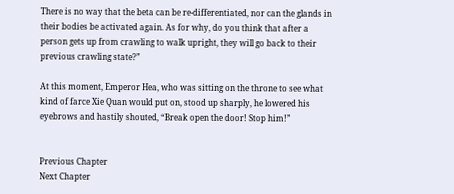There is no way that the beta can be re-differentiated, nor can the glands in their bodies be activated again. As for why, do you think that after a person gets up from crawling to walk upright, they will go back to their previous crawling state?”

At this moment, Emperor Hea, who was sitting on the throne to see what kind of farce Xie Quan would put on, stood up sharply, he lowered his eyebrows and hastily shouted, “Break open the door! Stop him!”


Previous Chapter
Next Chapter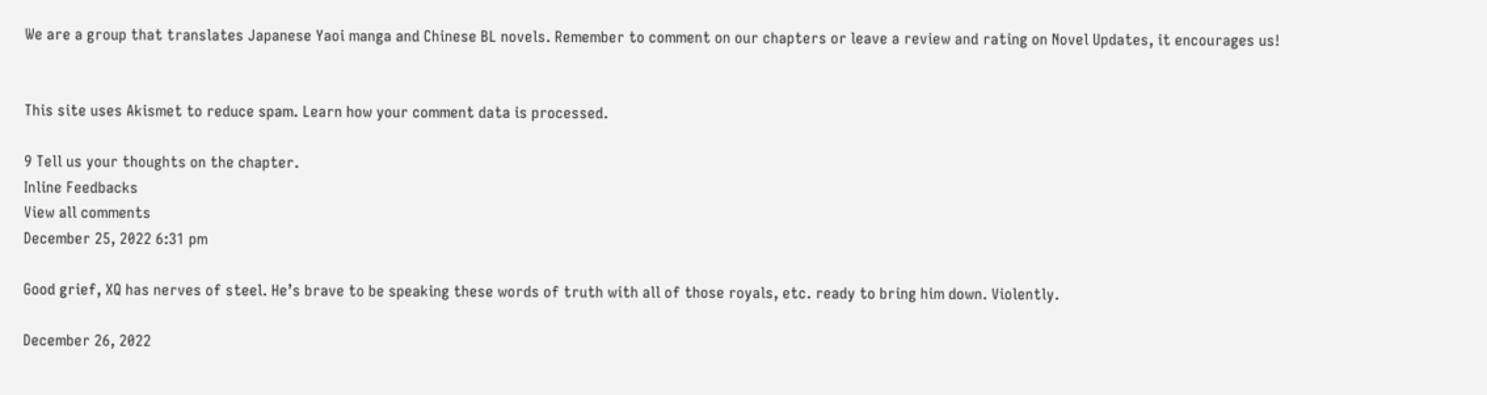We are a group that translates Japanese Yaoi manga and Chinese BL novels. Remember to comment on our chapters or leave a review and rating on Novel Updates, it encourages us!


This site uses Akismet to reduce spam. Learn how your comment data is processed.

9 Tell us your thoughts on the chapter.
Inline Feedbacks
View all comments
December 25, 2022 6:31 pm

Good grief, XQ has nerves of steel. He’s brave to be speaking these words of truth with all of those royals, etc. ready to bring him down. Violently.

December 26, 2022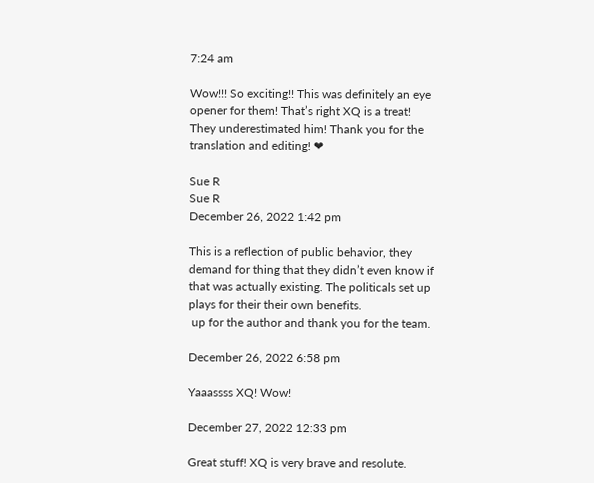7:24 am

Wow!!! So exciting!! This was definitely an eye opener for them! That’s right XQ is a treat! They underestimated him! Thank you for the translation and editing! ❤

Sue R
Sue R
December 26, 2022 1:42 pm

This is a reflection of public behavior, they demand for thing that they didn’t even know if that was actually existing. The politicals set up plays for their their own benefits.
 up for the author and thank you for the team.

December 26, 2022 6:58 pm

Yaaassss XQ! Wow!

December 27, 2022 12:33 pm

Great stuff! XQ is very brave and resolute.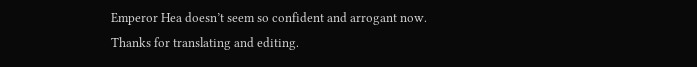Emperor Hea doesn’t seem so confident and arrogant now.
Thanks for translating and editing.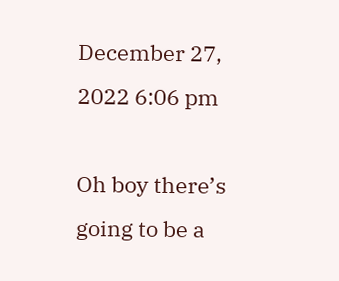December 27, 2022 6:06 pm

Oh boy there’s going to be a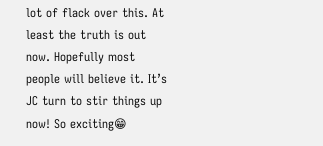lot of flack over this. At least the truth is out now. Hopefully most people will believe it. It’s JC turn to stir things up now! So exciting😁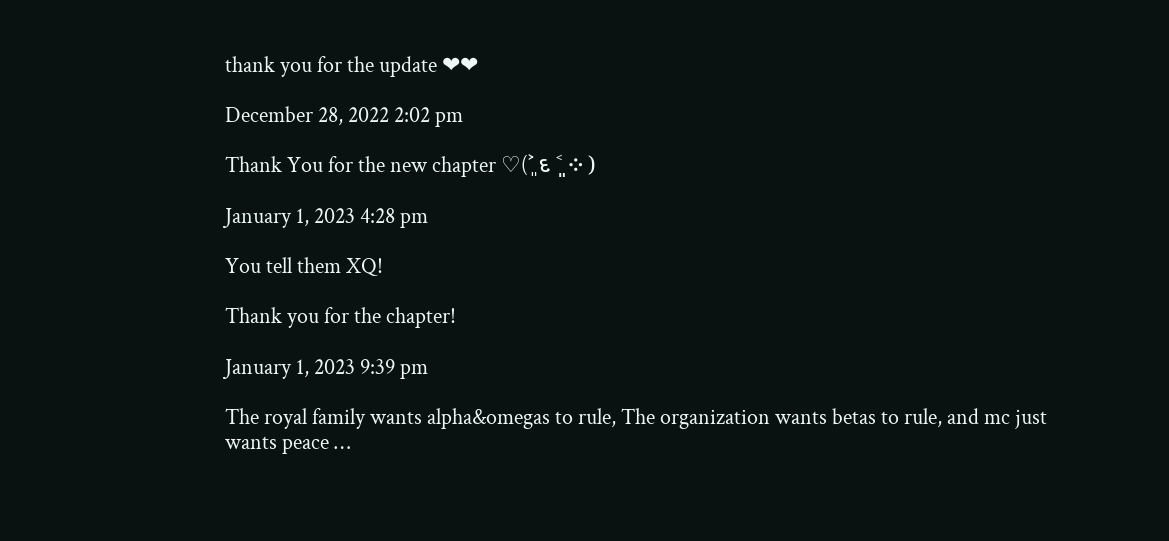thank you for the update ❤❤

December 28, 2022 2:02 pm

Thank You for the new chapter ♡(˃͈ દ ˂͈ ༶ )

January 1, 2023 4:28 pm

You tell them XQ!

Thank you for the chapter!

January 1, 2023 9:39 pm

The royal family wants alpha&omegas to rule, The organization wants betas to rule, and mc just wants peace …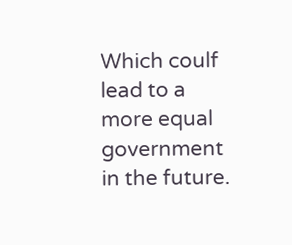Which coulf lead to a more equal government in the future.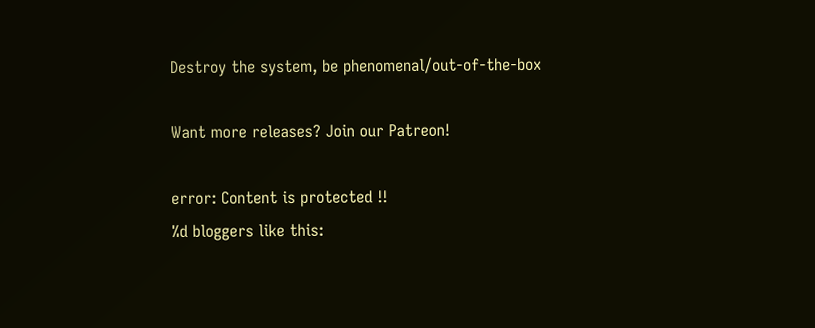Destroy the system, be phenomenal/out-of-the-box

Want more releases? Join our Patreon!

error: Content is protected !!
%d bloggers like this: